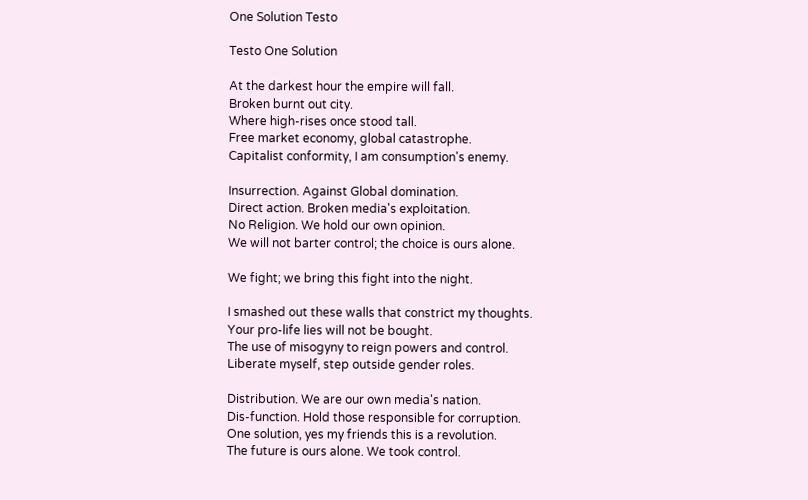One Solution Testo

Testo One Solution

At the darkest hour the empire will fall.
Broken burnt out city.
Where high-rises once stood tall.
Free market economy, global catastrophe.
Capitalist conformity, I am consumption's enemy.

Insurrection. Against Global domination.
Direct action. Broken media's exploitation.
No Religion. We hold our own opinion.
We will not barter control; the choice is ours alone.

We fight; we bring this fight into the night.

I smashed out these walls that constrict my thoughts.
Your pro-life lies will not be bought.
The use of misogyny to reign powers and control.
Liberate myself, step outside gender roles.

Distribution. We are our own media's nation.
Dis-function. Hold those responsible for corruption.
One solution, yes my friends this is a revolution.
The future is ours alone. We took control.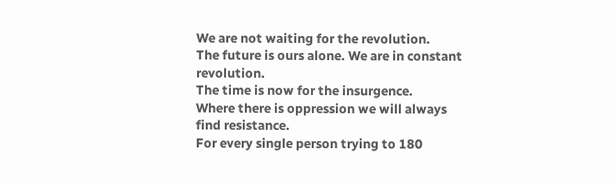We are not waiting for the revolution.
The future is ours alone. We are in constant revolution.
The time is now for the insurgence.
Where there is oppression we will always find resistance.
For every single person trying to 180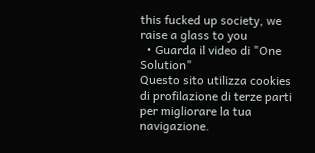this fucked up society, we raise a glass to you
  • Guarda il video di "One Solution"
Questo sito utilizza cookies di profilazione di terze parti per migliorare la tua navigazione.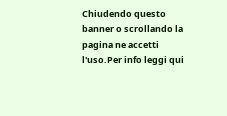Chiudendo questo banner o scrollando la pagina ne accetti l'uso.Per info leggi qui